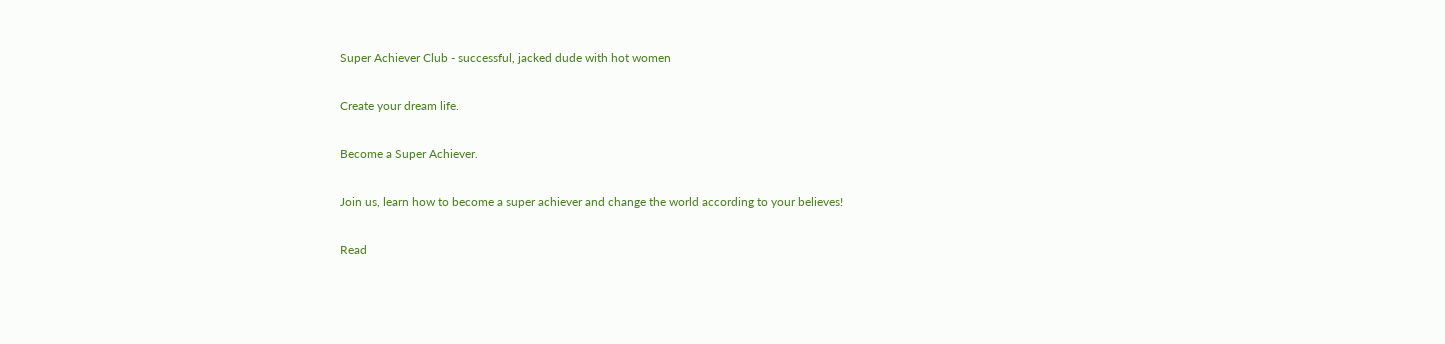Super Achiever Club - successful, jacked dude with hot women

Create your dream life.

Become a Super Achiever.

Join us, learn how to become a super achiever and change the world according to your believes!

Read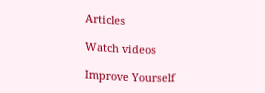Articles

Watch videos

Improve Yourself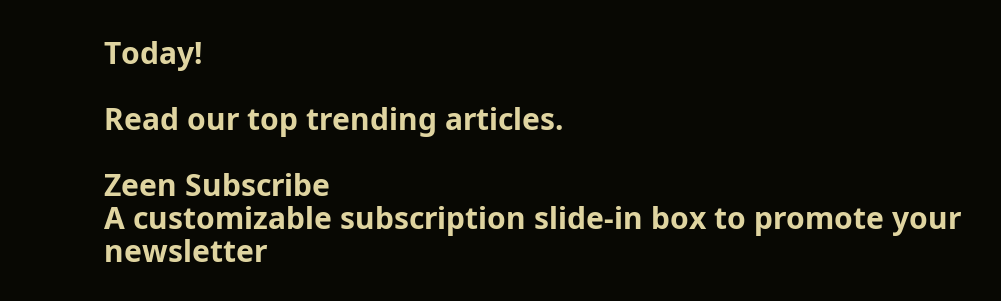Today!

Read our top trending articles.

Zeen Subscribe
A customizable subscription slide-in box to promote your newsletter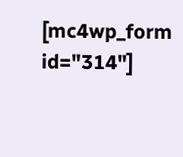[mc4wp_form id="314"]